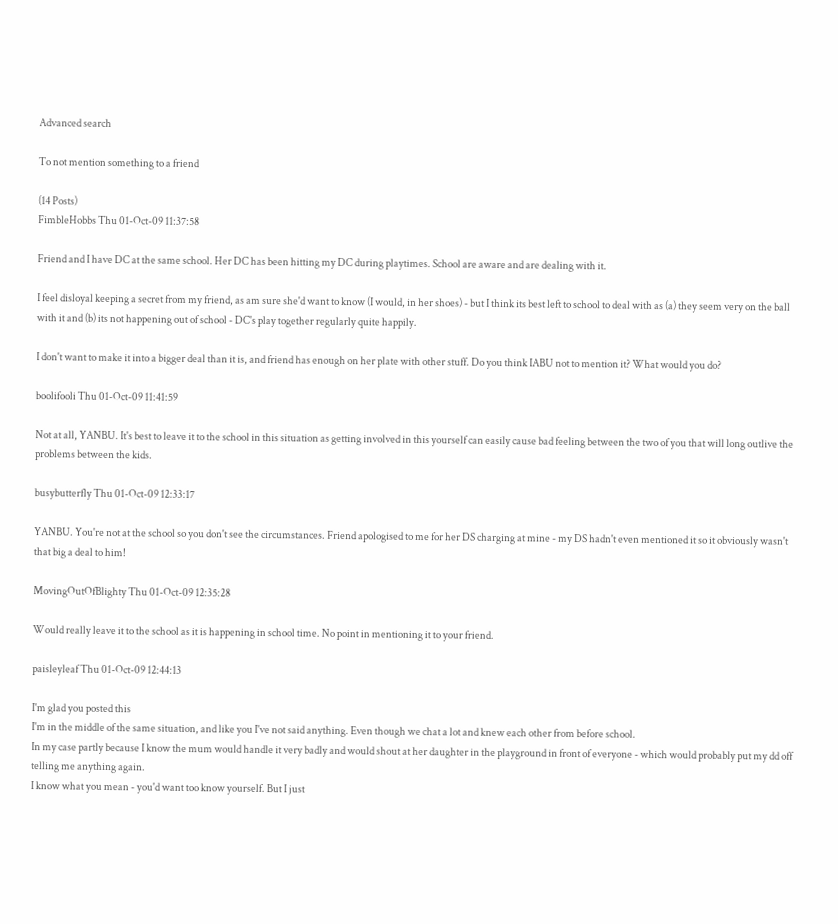Advanced search

To not mention something to a friend

(14 Posts)
FimbleHobbs Thu 01-Oct-09 11:37:58

Friend and I have DC at the same school. Her DC has been hitting my DC during playtimes. School are aware and are dealing with it.

I feel disloyal keeping a secret from my friend, as am sure she'd want to know (I would, in her shoes) - but I think its best left to school to deal with as (a) they seem very on the ball with it and (b) its not happening out of school - DC's play together regularly quite happily.

I don't want to make it into a bigger deal than it is, and friend has enough on her plate with other stuff. Do you think IABU not to mention it? What would you do?

boolifooli Thu 01-Oct-09 11:41:59

Not at all, YANBU. It's best to leave it to the school in this situation as getting involved in this yourself can easily cause bad feeling between the two of you that will long outlive the problems between the kids.

busybutterfly Thu 01-Oct-09 12:33:17

YANBU. You're not at the school so you don't see the circumstances. Friend apologised to me for her DS charging at mine - my DS hadn't even mentioned it so it obviously wasn't that big a deal to him!

MovingOutOfBlighty Thu 01-Oct-09 12:35:28

Would really leave it to the school as it is happening in school time. No point in mentioning it to your friend.

paisleyleaf Thu 01-Oct-09 12:44:13

I'm glad you posted this
I'm in the middle of the same situation, and like you I've not said anything. Even though we chat a lot and knew each other from before school.
In my case partly because I know the mum would handle it very badly and would shout at her daughter in the playground in front of everyone - which would probably put my dd off telling me anything again.
I know what you mean - you'd want too know yourself. But I just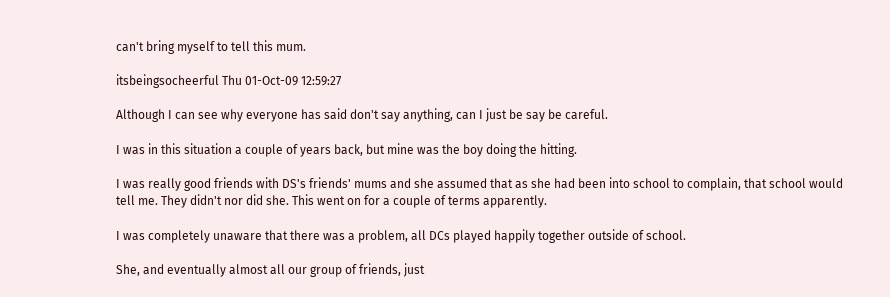can't bring myself to tell this mum.

itsbeingsocheerful Thu 01-Oct-09 12:59:27

Although I can see why everyone has said don't say anything, can I just be say be careful.

I was in this situation a couple of years back, but mine was the boy doing the hitting.

I was really good friends with DS's friends' mums and she assumed that as she had been into school to complain, that school would tell me. They didn't nor did she. This went on for a couple of terms apparently.

I was completely unaware that there was a problem, all DCs played happily together outside of school.

She, and eventually almost all our group of friends, just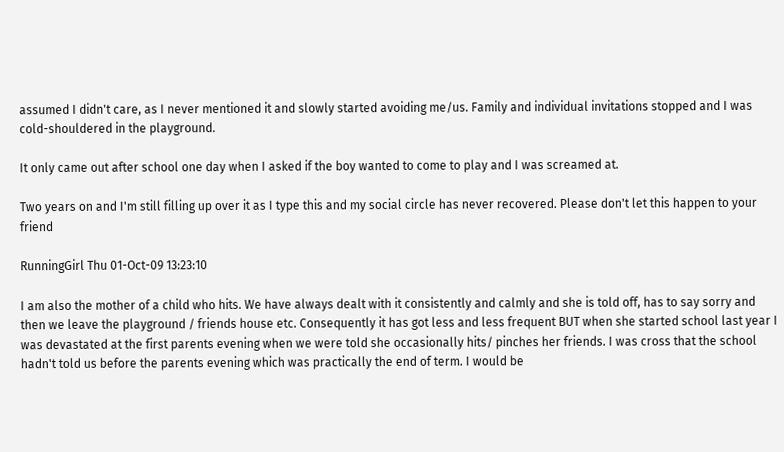assumed I didn't care, as I never mentioned it and slowly started avoiding me/us. Family and individual invitations stopped and I was cold-shouldered in the playground.

It only came out after school one day when I asked if the boy wanted to come to play and I was screamed at.

Two years on and I'm still filling up over it as I type this and my social circle has never recovered. Please don't let this happen to your friend

RunningGirl Thu 01-Oct-09 13:23:10

I am also the mother of a child who hits. We have always dealt with it consistently and calmly and she is told off, has to say sorry and then we leave the playground / friends house etc. Consequently it has got less and less frequent BUT when she started school last year I was devastated at the first parents evening when we were told she occasionally hits/ pinches her friends. I was cross that the school hadn't told us before the parents evening which was practically the end of term. I would be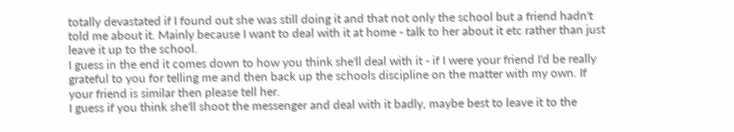totally devastated if I found out she was still doing it and that not only the school but a friend hadn't told me about it. Mainly because I want to deal with it at home - talk to her about it etc rather than just leave it up to the school.
I guess in the end it comes down to how you think she'll deal with it - if I were your friend I'd be really grateful to you for telling me and then back up the schools discipline on the matter with my own. If your friend is similar then please tell her.
I guess if you think she'll shoot the messenger and deal with it badly, maybe best to leave it to the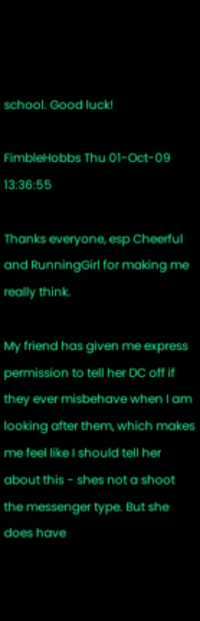school. Good luck!

FimbleHobbs Thu 01-Oct-09 13:36:55

Thanks everyone, esp Cheerful and RunningGirl for making me really think.

My friend has given me express permission to tell her DC off if they ever misbehave when I am looking after them, which makes me feel like I should tell her about this - shes not a shoot the messenger type. But she does have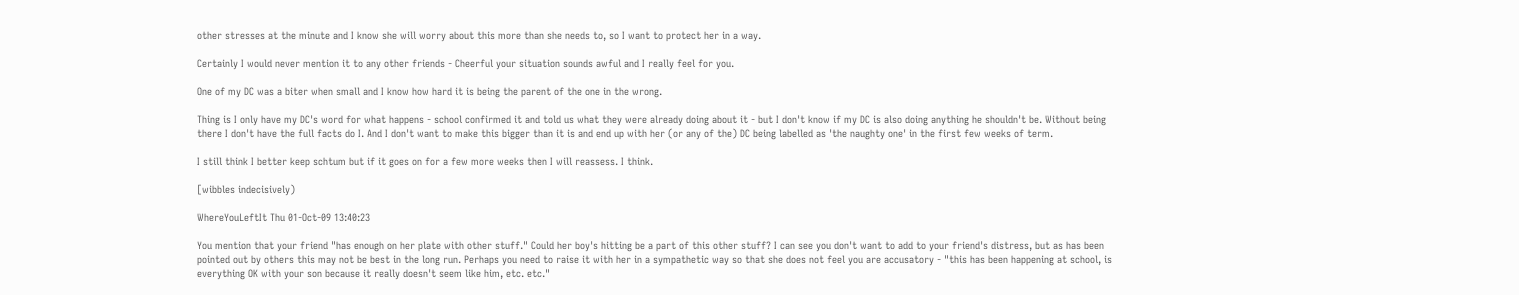other stresses at the minute and I know she will worry about this more than she needs to, so I want to protect her in a way.

Certainly I would never mention it to any other friends - Cheerful your situation sounds awful and I really feel for you.

One of my DC was a biter when small and I know how hard it is being the parent of the one in the wrong.

Thing is I only have my DC's word for what happens - school confirmed it and told us what they were already doing about it - but I don't know if my DC is also doing anything he shouldn't be. Without being there I don't have the full facts do I. And I don't want to make this bigger than it is and end up with her (or any of the) DC being labelled as 'the naughty one' in the first few weeks of term.

I still think I better keep schtum but if it goes on for a few more weeks then I will reassess. I think.

[wibbles indecisively)

WhereYouLeftIt Thu 01-Oct-09 13:40:23

You mention that your friend "has enough on her plate with other stuff." Could her boy's hitting be a part of this other stuff? I can see you don't want to add to your friend's distress, but as has been pointed out by others this may not be best in the long run. Perhaps you need to raise it with her in a sympathetic way so that she does not feel you are accusatory - "this has been happening at school, is everything OK with your son because it really doesn't seem like him, etc. etc."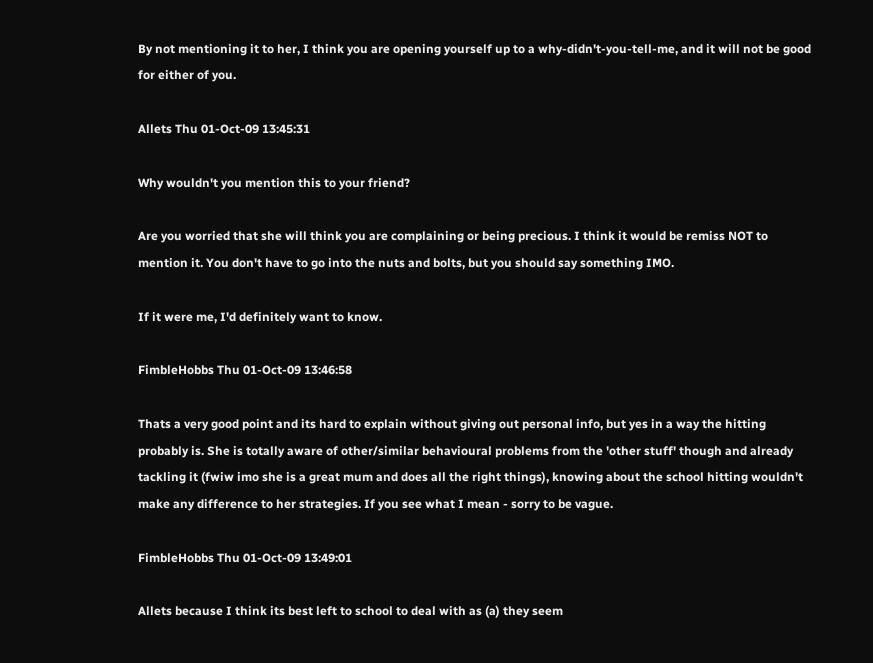By not mentioning it to her, I think you are opening yourself up to a why-didn't-you-tell-me, and it will not be good for either of you.

Allets Thu 01-Oct-09 13:45:31

Why wouldn't you mention this to your friend?

Are you worried that she will think you are complaining or being precious. I think it would be remiss NOT to mention it. You don't have to go into the nuts and bolts, but you should say something IMO.

If it were me, I'd definitely want to know.

FimbleHobbs Thu 01-Oct-09 13:46:58

Thats a very good point and its hard to explain without giving out personal info, but yes in a way the hitting probably is. She is totally aware of other/similar behavioural problems from the 'other stuff' though and already tackling it (fwiw imo she is a great mum and does all the right things), knowing about the school hitting wouldn't make any difference to her strategies. If you see what I mean - sorry to be vague.

FimbleHobbs Thu 01-Oct-09 13:49:01

Allets because I think its best left to school to deal with as (a) they seem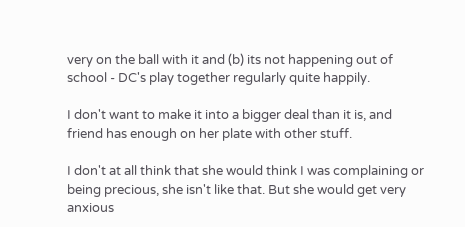very on the ball with it and (b) its not happening out of school - DC's play together regularly quite happily.

I don't want to make it into a bigger deal than it is, and friend has enough on her plate with other stuff.

I don't at all think that she would think I was complaining or being precious, she isn't like that. But she would get very anxious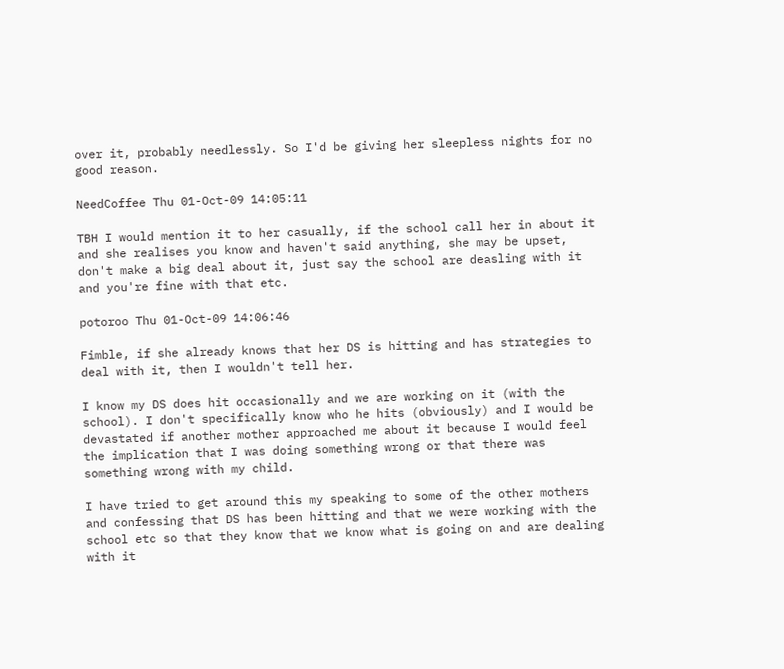over it, probably needlessly. So I'd be giving her sleepless nights for no good reason.

NeedCoffee Thu 01-Oct-09 14:05:11

TBH I would mention it to her casually, if the school call her in about it and she realises you know and haven't said anything, she may be upset, don't make a big deal about it, just say the school are deasling with it and you're fine with that etc.

potoroo Thu 01-Oct-09 14:06:46

Fimble, if she already knows that her DS is hitting and has strategies to deal with it, then I wouldn't tell her.

I know my DS does hit occasionally and we are working on it (with the school). I don't specifically know who he hits (obviously) and I would be devastated if another mother approached me about it because I would feel the implication that I was doing something wrong or that there was something wrong with my child.

I have tried to get around this my speaking to some of the other mothers and confessing that DS has been hitting and that we were working with the school etc so that they know that we know what is going on and are dealing with it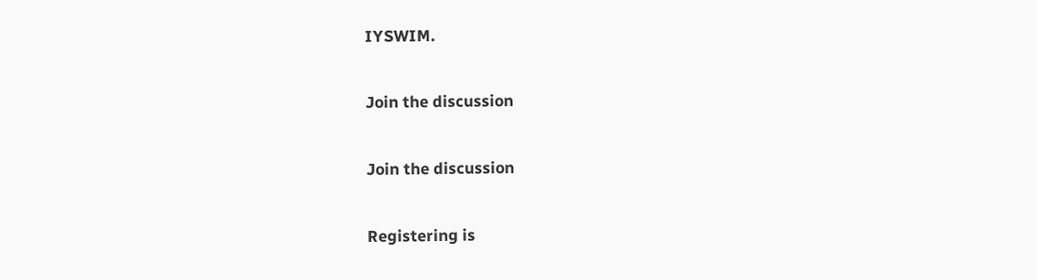IYSWIM.

Join the discussion

Join the discussion

Registering is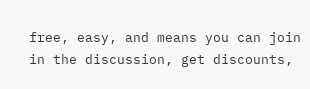free, easy, and means you can join in the discussion, get discounts,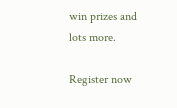win prizes and lots more.

Register now